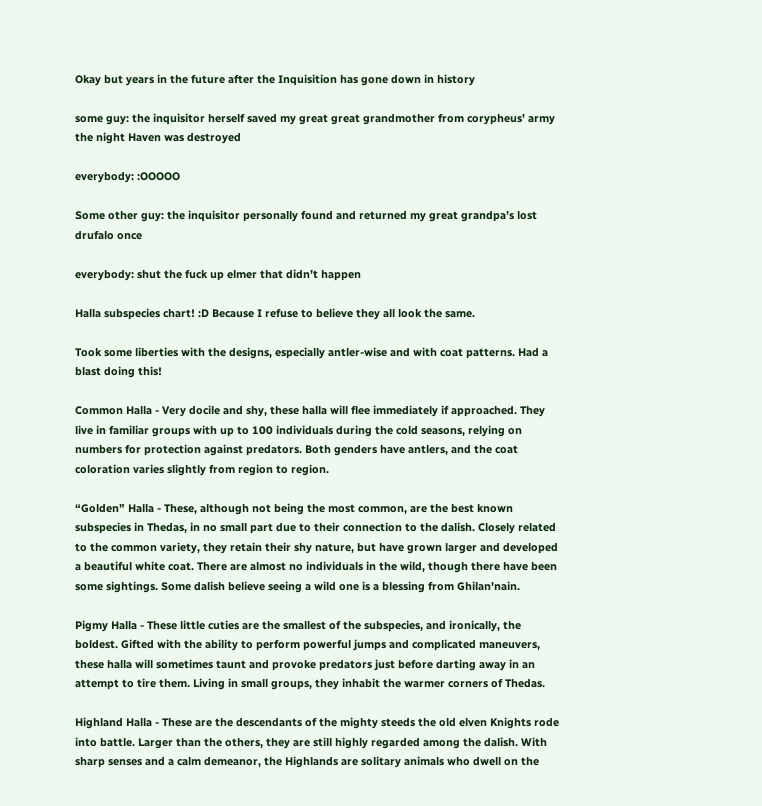Okay but years in the future after the Inquisition has gone down in history

some guy: the inquisitor herself saved my great great grandmother from corypheus’ army the night Haven was destroyed

everybody: :OOOOO

Some other guy: the inquisitor personally found and returned my great grandpa’s lost drufalo once

everybody: shut the fuck up elmer that didn’t happen

Halla subspecies chart! :D Because I refuse to believe they all look the same.

Took some liberties with the designs, especially antler-wise and with coat patterns. Had a blast doing this!

Common Halla - Very docile and shy, these halla will flee immediately if approached. They live in familiar groups with up to 100 individuals during the cold seasons, relying on numbers for protection against predators. Both genders have antlers, and the coat coloration varies slightly from region to region.

“Golden” Halla - These, although not being the most common, are the best known subspecies in Thedas, in no small part due to their connection to the dalish. Closely related to the common variety, they retain their shy nature, but have grown larger and developed a beautiful white coat. There are almost no individuals in the wild, though there have been some sightings. Some dalish believe seeing a wild one is a blessing from Ghilan'nain.

Pigmy Halla - These little cuties are the smallest of the subspecies, and ironically, the boldest. Gifted with the ability to perform powerful jumps and complicated maneuvers, these halla will sometimes taunt and provoke predators just before darting away in an attempt to tire them. Living in small groups, they inhabit the warmer corners of Thedas.

Highland Halla - These are the descendants of the mighty steeds the old elven Knights rode into battle. Larger than the others, they are still highly regarded among the dalish. With sharp senses and a calm demeanor, the Highlands are solitary animals who dwell on the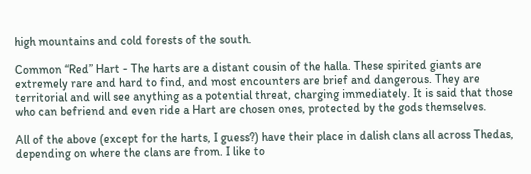high mountains and cold forests of the south.

Common “Red” Hart - The harts are a distant cousin of the halla. These spirited giants are extremely rare and hard to find, and most encounters are brief and dangerous. They are territorial and will see anything as a potential threat, charging immediately. It is said that those who can befriend and even ride a Hart are chosen ones, protected by the gods themselves.

All of the above (except for the harts, I guess?) have their place in dalish clans all across Thedas, depending on where the clans are from. I like to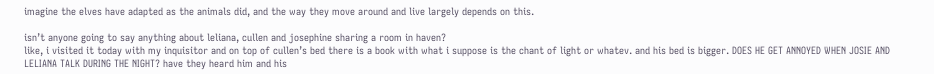imagine the elves have adapted as the animals did, and the way they move around and live largely depends on this.

isn’t anyone going to say anything about leliana, cullen and josephine sharing a room in haven?
like, i visited it today with my inquisitor and on top of cullen’s bed there is a book with what i suppose is the chant of light or whatev. and his bed is bigger. DOES HE GET ANNOYED WHEN JOSIE AND LELIANA TALK DURING THE NIGHT? have they heard him and his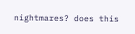nightmares? does this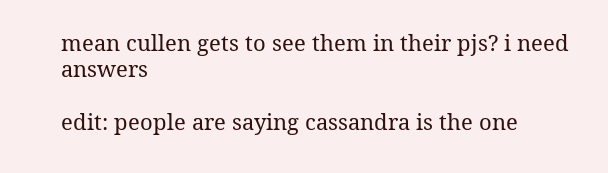mean cullen gets to see them in their pjs? i need answers

edit: people are saying cassandra is the one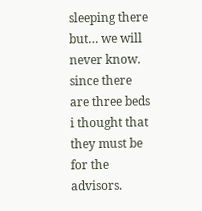sleeping there but… we will never know. since there are three beds i thought that they must be for the advisors.